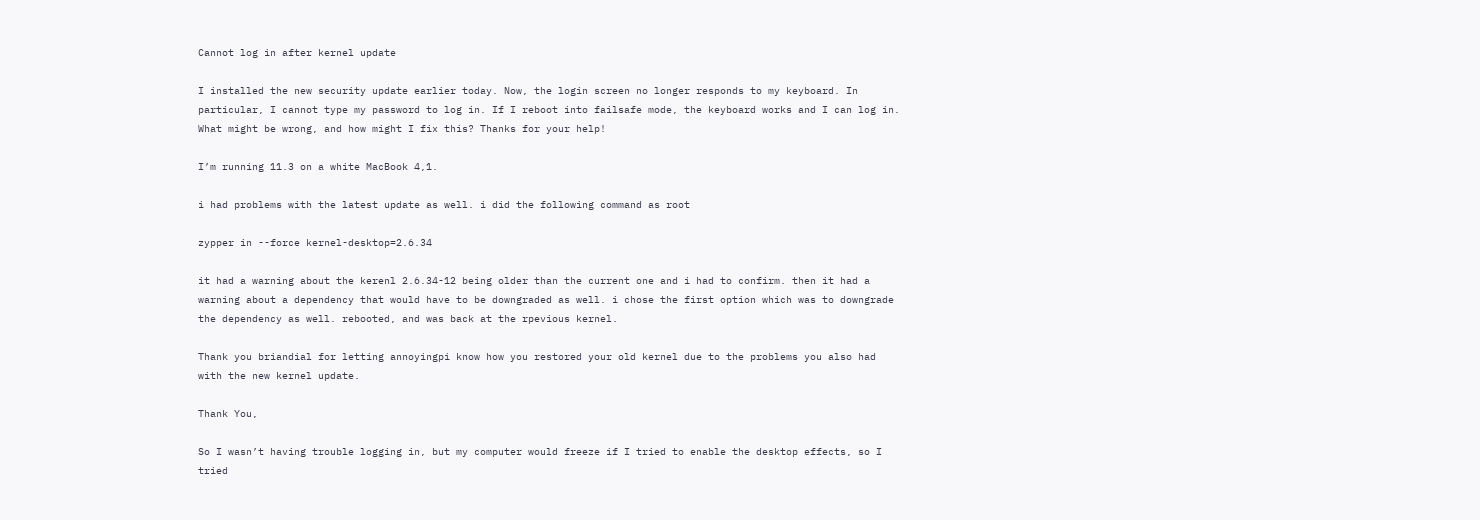Cannot log in after kernel update

I installed the new security update earlier today. Now, the login screen no longer responds to my keyboard. In particular, I cannot type my password to log in. If I reboot into failsafe mode, the keyboard works and I can log in. What might be wrong, and how might I fix this? Thanks for your help!

I’m running 11.3 on a white MacBook 4,1.

i had problems with the latest update as well. i did the following command as root

zypper in --force kernel-desktop=2.6.34

it had a warning about the kerenl 2.6.34-12 being older than the current one and i had to confirm. then it had a warning about a dependency that would have to be downgraded as well. i chose the first option which was to downgrade the dependency as well. rebooted, and was back at the rpevious kernel.

Thank you briandial for letting annoyingpi know how you restored your old kernel due to the problems you also had with the new kernel update.

Thank You,

So I wasn’t having trouble logging in, but my computer would freeze if I tried to enable the desktop effects, so I tried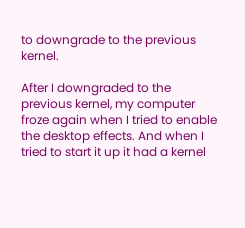to downgrade to the previous kernel.

After I downgraded to the previous kernel, my computer froze again when I tried to enable the desktop effects. And when I tried to start it up it had a kernel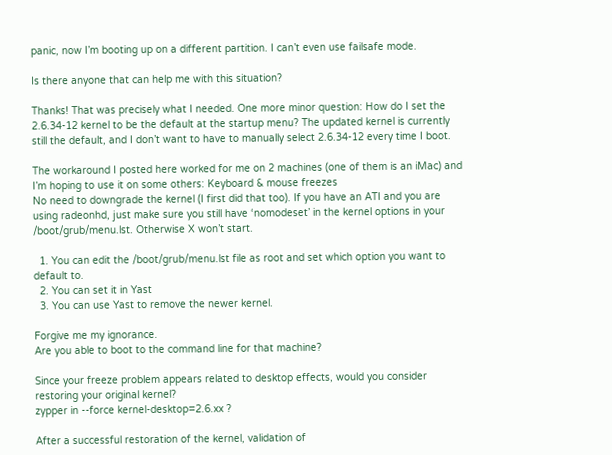panic, now I’m booting up on a different partition. I can’t even use failsafe mode.

Is there anyone that can help me with this situation?

Thanks! That was precisely what I needed. One more minor question: How do I set the 2.6.34-12 kernel to be the default at the startup menu? The updated kernel is currently still the default, and I don’t want to have to manually select 2.6.34-12 every time I boot.

The workaround I posted here worked for me on 2 machines (one of them is an iMac) and I’m hoping to use it on some others: Keyboard & mouse freezes
No need to downgrade the kernel (I first did that too). If you have an ATI and you are using radeonhd, just make sure you still have ‘nomodeset’ in the kernel options in your /boot/grub/menu.lst. Otherwise X won’t start.

  1. You can edit the /boot/grub/menu.lst file as root and set which option you want to default to.
  2. You can set it in Yast
  3. You can use Yast to remove the newer kernel.

Forgive me my ignorance.
Are you able to boot to the command line for that machine?

Since your freeze problem appears related to desktop effects, would you consider restoring your original kernel?
zypper in --force kernel-desktop=2.6.xx ?

After a successful restoration of the kernel, validation of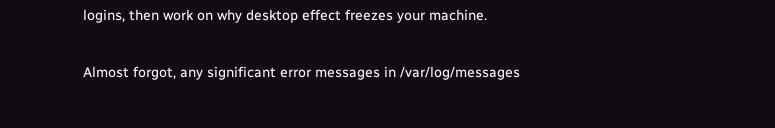logins, then work on why desktop effect freezes your machine.

Almost forgot, any significant error messages in /var/log/messages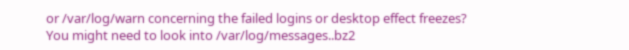or /var/log/warn concerning the failed logins or desktop effect freezes?
You might need to look into /var/log/messages..bz2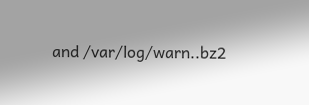and /var/log/warn..bz2